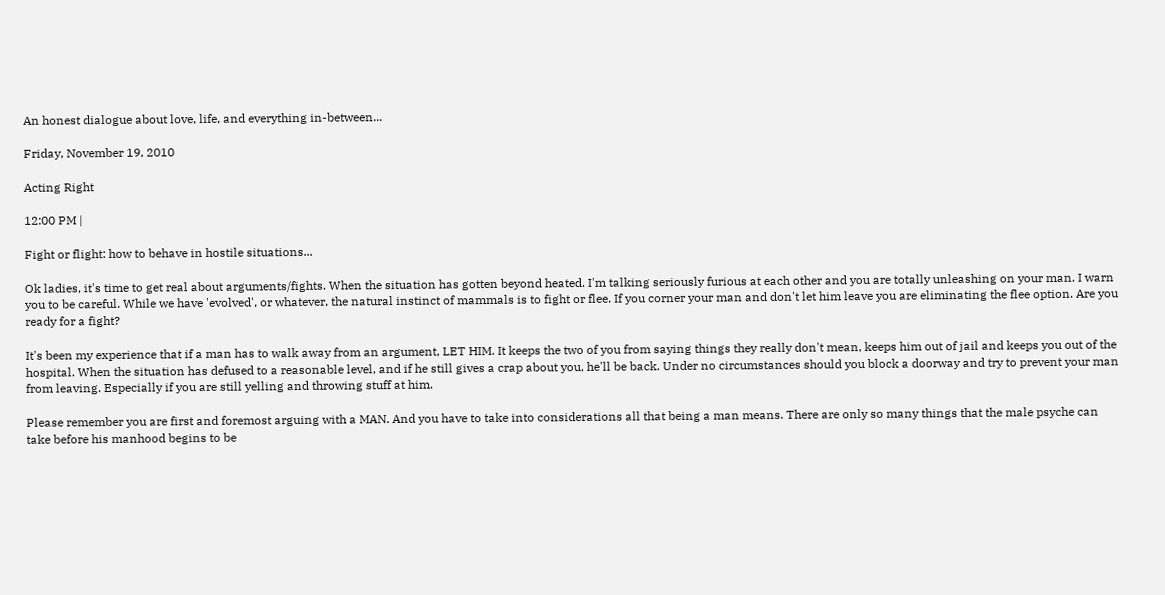An honest dialogue about love, life, and everything in-between...

Friday, November 19, 2010

Acting Right

12:00 PM |

Fight or flight: how to behave in hostile situations...

Ok ladies, it's time to get real about arguments/fights. When the situation has gotten beyond heated. I'm talking seriously furious at each other and you are totally unleashing on your man. I warn you to be careful. While we have 'evolved', or whatever, the natural instinct of mammals is to fight or flee. If you corner your man and don't let him leave you are eliminating the flee option. Are you ready for a fight?

It's been my experience that if a man has to walk away from an argument, LET HIM. It keeps the two of you from saying things they really don't mean, keeps him out of jail and keeps you out of the hospital. When the situation has defused to a reasonable level, and if he still gives a crap about you, he'll be back. Under no circumstances should you block a doorway and try to prevent your man from leaving. Especially if you are still yelling and throwing stuff at him.

Please remember you are first and foremost arguing with a MAN. And you have to take into considerations all that being a man means. There are only so many things that the male psyche can take before his manhood begins to be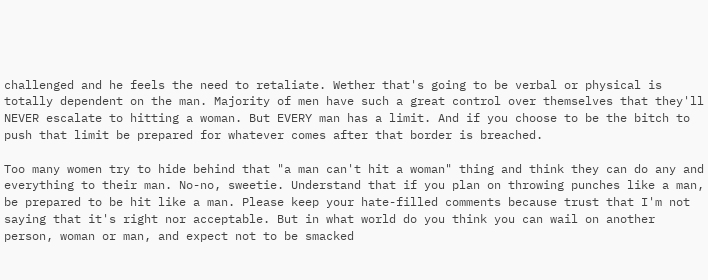challenged and he feels the need to retaliate. Wether that's going to be verbal or physical is totally dependent on the man. Majority of men have such a great control over themselves that they'll NEVER escalate to hitting a woman. But EVERY man has a limit. And if you choose to be the bitch to push that limit be prepared for whatever comes after that border is breached.

Too many women try to hide behind that "a man can't hit a woman" thing and think they can do any and everything to their man. No-no, sweetie. Understand that if you plan on throwing punches like a man, be prepared to be hit like a man. Please keep your hate-filled comments because trust that I'm not saying that it's right nor acceptable. But in what world do you think you can wail on another person, woman or man, and expect not to be smacked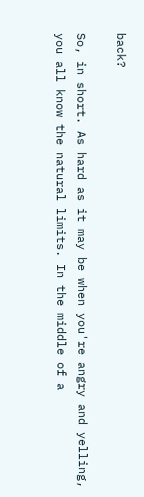back?

So, in short. As hard as it may be when you're angry and yelling, you all know the natural limits. In the middle of a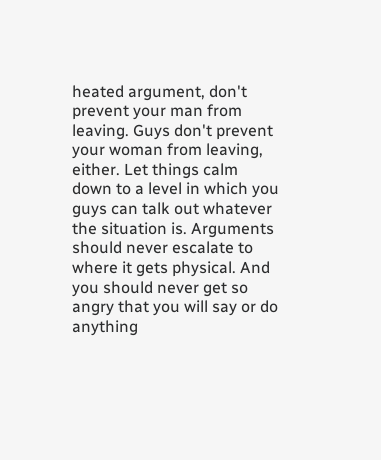heated argument, don't prevent your man from leaving. Guys don't prevent your woman from leaving, either. Let things calm down to a level in which you guys can talk out whatever the situation is. Arguments should never escalate to where it gets physical. And you should never get so angry that you will say or do anything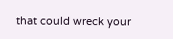that could wreck your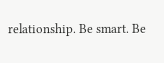relationship. Be smart. Be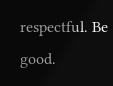respectful. Be good.